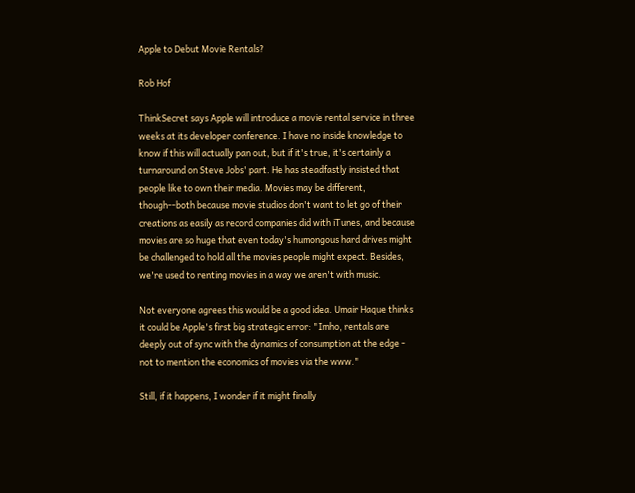Apple to Debut Movie Rentals?

Rob Hof

ThinkSecret says Apple will introduce a movie rental service in three weeks at its developer conference. I have no inside knowledge to know if this will actually pan out, but if it's true, it's certainly a turnaround on Steve Jobs' part. He has steadfastly insisted that people like to own their media. Movies may be different, though--both because movie studios don't want to let go of their creations as easily as record companies did with iTunes, and because movies are so huge that even today's humongous hard drives might be challenged to hold all the movies people might expect. Besides, we're used to renting movies in a way we aren't with music.

Not everyone agrees this would be a good idea. Umair Haque thinks it could be Apple's first big strategic error: "Imho, rentals are deeply out of sync with the dynamics of consumption at the edge - not to mention the economics of movies via the www."

Still, if it happens, I wonder if it might finally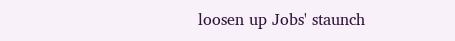loosen up Jobs' staunch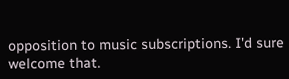opposition to music subscriptions. I'd sure welcome that.